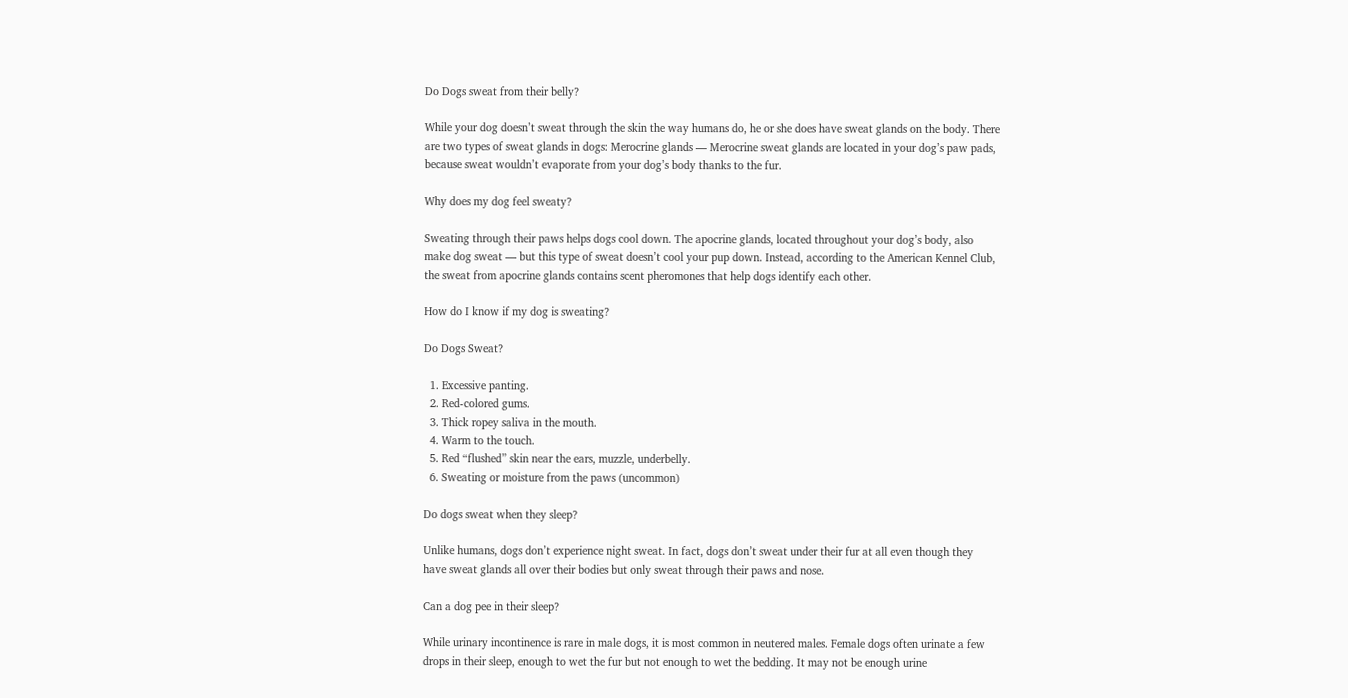Do Dogs sweat from their belly?

While your dog doesn’t sweat through the skin the way humans do, he or she does have sweat glands on the body. There are two types of sweat glands in dogs: Merocrine glands — Merocrine sweat glands are located in your dog’s paw pads, because sweat wouldn’t evaporate from your dog’s body thanks to the fur.

Why does my dog feel sweaty?

Sweating through their paws helps dogs cool down. The apocrine glands, located throughout your dog’s body, also make dog sweat — but this type of sweat doesn’t cool your pup down. Instead, according to the American Kennel Club, the sweat from apocrine glands contains scent pheromones that help dogs identify each other.

How do I know if my dog is sweating?

Do Dogs Sweat?

  1. Excessive panting.
  2. Red-colored gums.
  3. Thick ropey saliva in the mouth.
  4. Warm to the touch.
  5. Red “flushed” skin near the ears, muzzle, underbelly.
  6. Sweating or moisture from the paws (uncommon)

Do dogs sweat when they sleep?

Unlike humans, dogs don’t experience night sweat. In fact, dogs don’t sweat under their fur at all even though they have sweat glands all over their bodies but only sweat through their paws and nose.

Can a dog pee in their sleep?

While urinary incontinence is rare in male dogs, it is most common in neutered males. Female dogs often urinate a few drops in their sleep, enough to wet the fur but not enough to wet the bedding. It may not be enough urine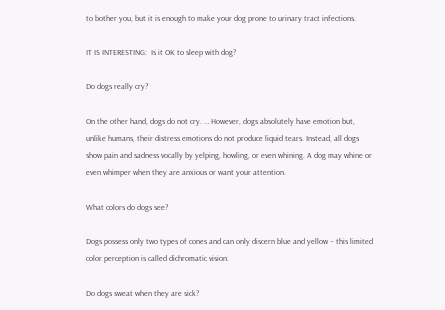to bother you, but it is enough to make your dog prone to urinary tract infections.

IT IS INTERESTING:  Is it OK to sleep with dog?

Do dogs really cry?

On the other hand, dogs do not cry. … However, dogs absolutely have emotion but, unlike humans, their distress emotions do not produce liquid tears. Instead, all dogs show pain and sadness vocally by yelping, howling, or even whining. A dog may whine or even whimper when they are anxious or want your attention.

What colors do dogs see?

Dogs possess only two types of cones and can only discern blue and yellow – this limited color perception is called dichromatic vision.

Do dogs sweat when they are sick?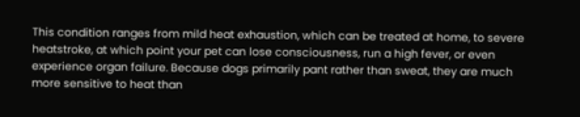This condition ranges from mild heat exhaustion, which can be treated at home, to severe heatstroke, at which point your pet can lose consciousness, run a high fever, or even experience organ failure. Because dogs primarily pant rather than sweat, they are much more sensitive to heat than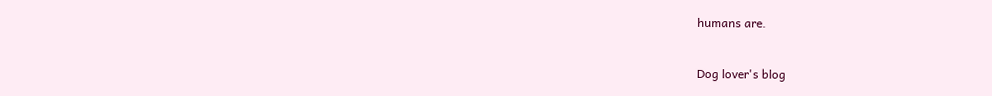humans are.

Dog lover's blog